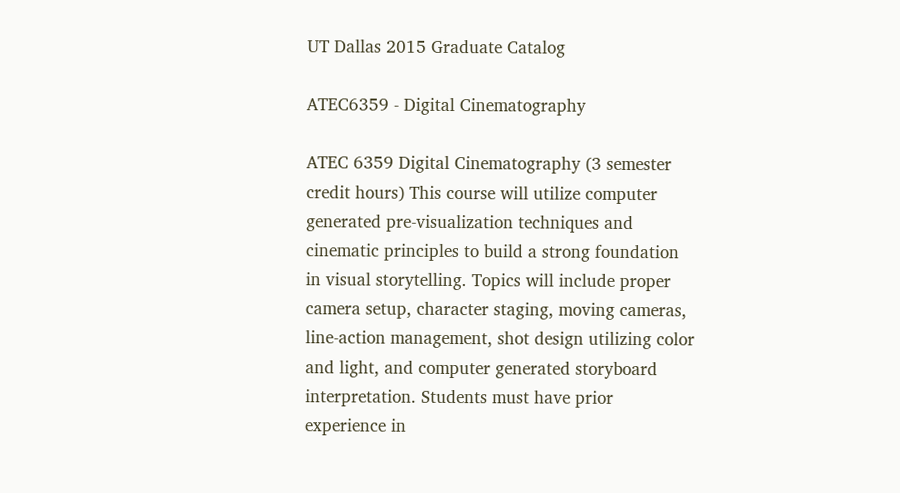UT Dallas 2015 Graduate Catalog

ATEC6359 - Digital Cinematography

ATEC 6359 Digital Cinematography (3 semester credit hours) This course will utilize computer generated pre-visualization techniques and cinematic principles to build a strong foundation in visual storytelling. Topics will include proper camera setup, character staging, moving cameras, line-action management, shot design utilizing color and light, and computer generated storyboard interpretation. Students must have prior experience in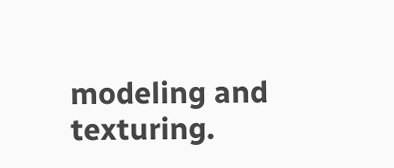modeling and texturing.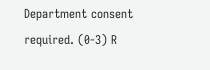Department consent required. (0-3) R